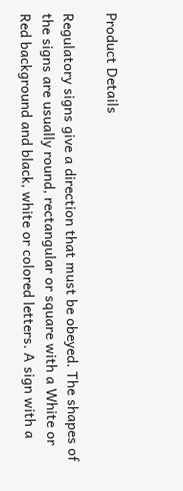Product Details

Regulatory signs give a direction that must be obeyed. The shapes of the signs are usually round, rectangular or square with a White or Red background and black, white or colored letters. A sign with a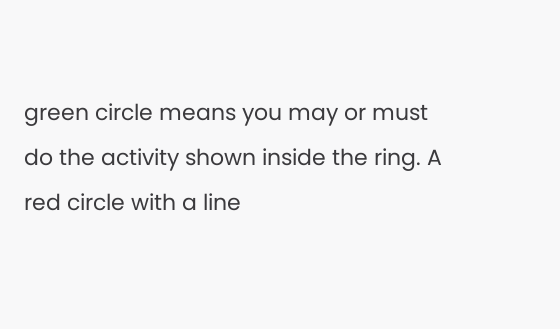green circle means you may or must do the activity shown inside the ring. A red circle with a line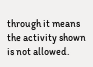through it means the activity shown is not allowed.